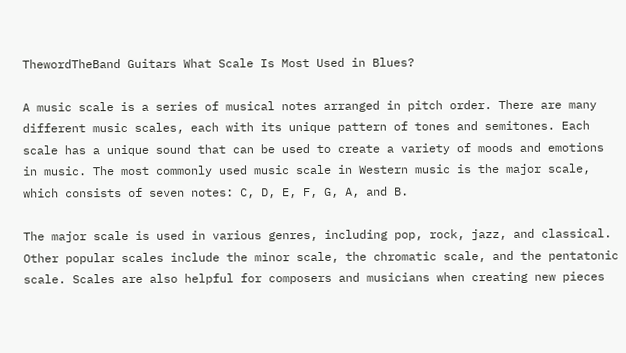ThewordTheBand Guitars What Scale Is Most Used in Blues?

A music scale is a series of musical notes arranged in pitch order. There are many different music scales, each with its unique pattern of tones and semitones. Each scale has a unique sound that can be used to create a variety of moods and emotions in music. The most commonly used music scale in Western music is the major scale, which consists of seven notes: C, D, E, F, G, A, and B.

The major scale is used in various genres, including pop, rock, jazz, and classical. Other popular scales include the minor scale, the chromatic scale, and the pentatonic scale. Scales are also helpful for composers and musicians when creating new pieces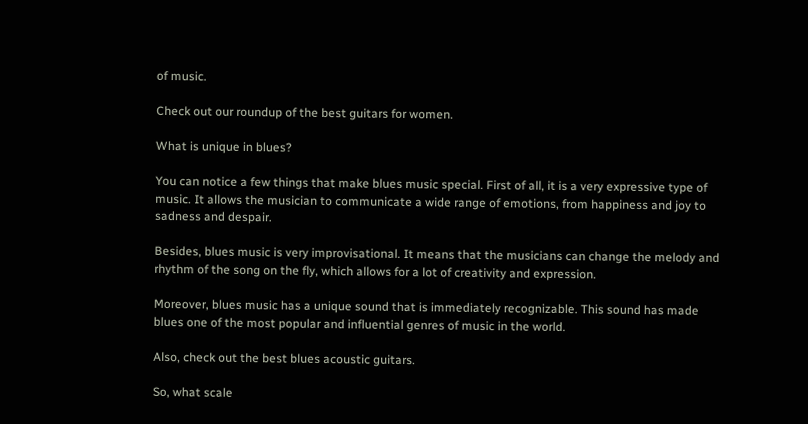of music.

Check out our roundup of the best guitars for women.

What is unique in blues?

You can notice a few things that make blues music special. First of all, it is a very expressive type of music. It allows the musician to communicate a wide range of emotions, from happiness and joy to sadness and despair.

Besides, blues music is very improvisational. It means that the musicians can change the melody and rhythm of the song on the fly, which allows for a lot of creativity and expression.

Moreover, blues music has a unique sound that is immediately recognizable. This sound has made blues one of the most popular and influential genres of music in the world.

Also, check out the best blues acoustic guitars.

So, what scale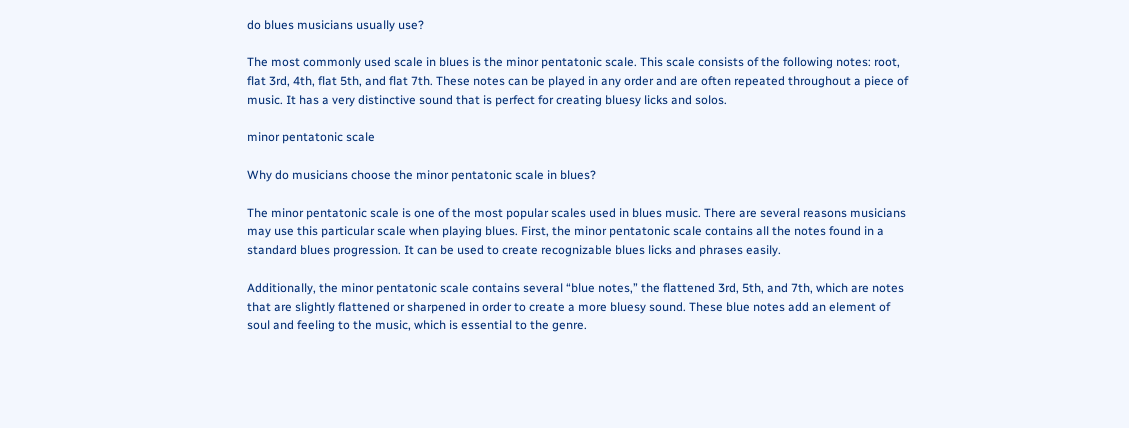do blues musicians usually use?

The most commonly used scale in blues is the minor pentatonic scale. This scale consists of the following notes: root, flat 3rd, 4th, flat 5th, and flat 7th. These notes can be played in any order and are often repeated throughout a piece of music. It has a very distinctive sound that is perfect for creating bluesy licks and solos.

minor pentatonic scale

Why do musicians choose the minor pentatonic scale in blues?

The minor pentatonic scale is one of the most popular scales used in blues music. There are several reasons musicians may use this particular scale when playing blues. First, the minor pentatonic scale contains all the notes found in a standard blues progression. It can be used to create recognizable blues licks and phrases easily.

Additionally, the minor pentatonic scale contains several “blue notes,” the flattened 3rd, 5th, and 7th, which are notes that are slightly flattened or sharpened in order to create a more bluesy sound. These blue notes add an element of soul and feeling to the music, which is essential to the genre.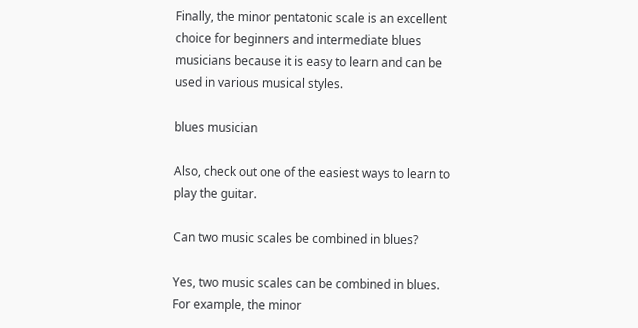Finally, the minor pentatonic scale is an excellent choice for beginners and intermediate blues musicians because it is easy to learn and can be used in various musical styles.

blues musician

Also, check out one of the easiest ways to learn to play the guitar.

Can two music scales be combined in blues?

Yes, two music scales can be combined in blues. For example, the minor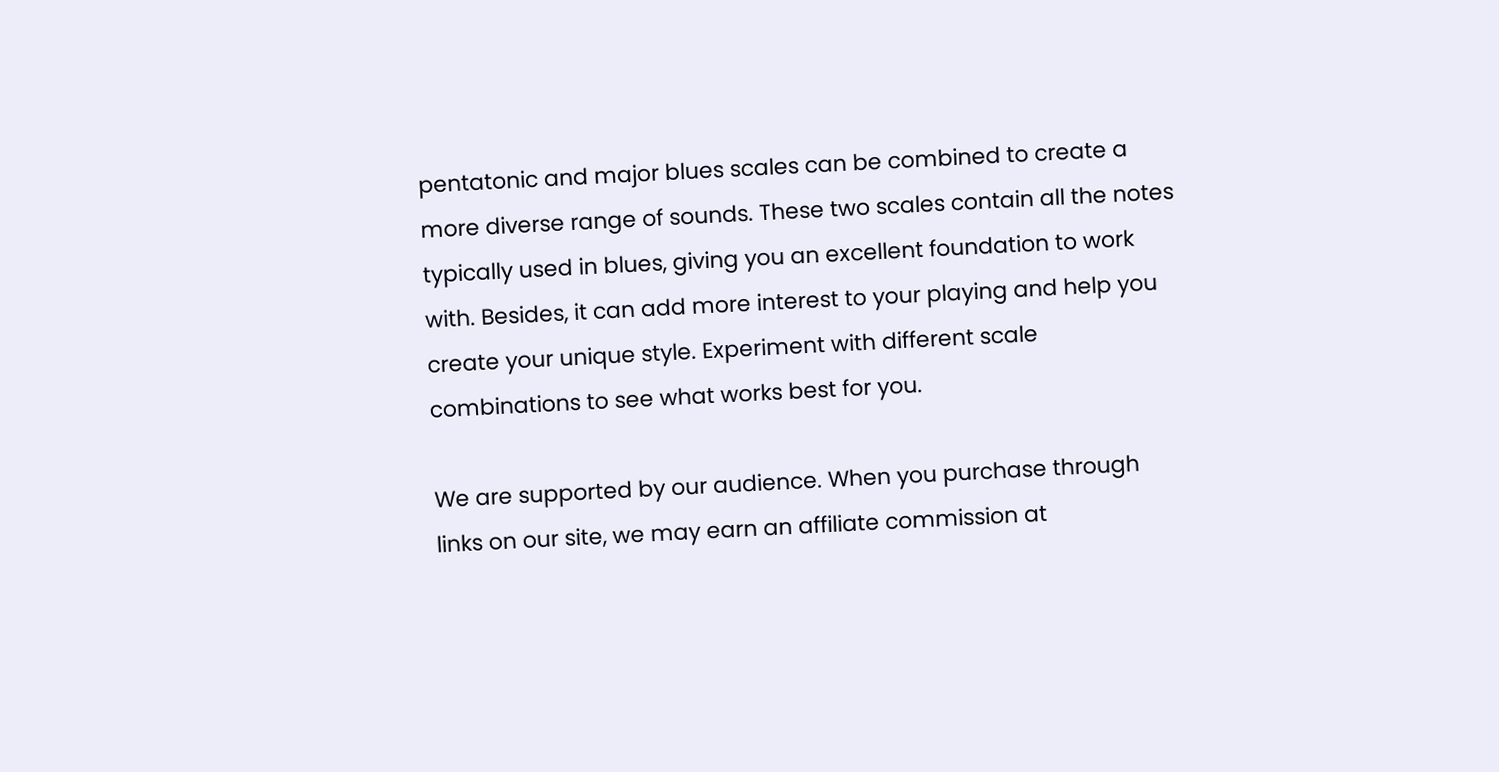pentatonic and major blues scales can be combined to create a more diverse range of sounds. These two scales contain all the notes typically used in blues, giving you an excellent foundation to work with. Besides, it can add more interest to your playing and help you create your unique style. Experiment with different scale combinations to see what works best for you.

We are supported by our audience. When you purchase through links on our site, we may earn an affiliate commission at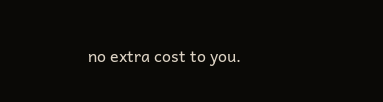no extra cost to you.